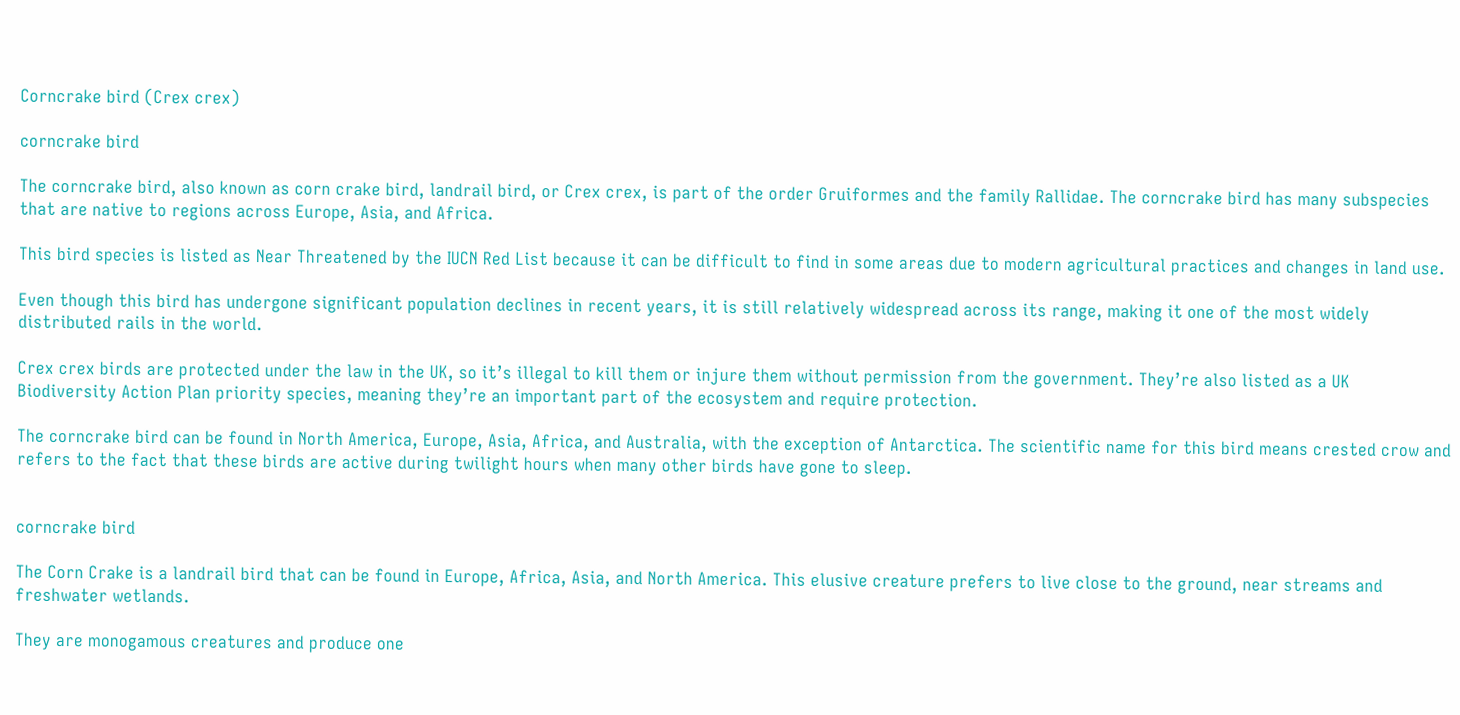Corncrake bird (Crex crex)

corncrake bird

The corncrake bird, also known as corn crake bird, landrail bird, or Crex crex, is part of the order Gruiformes and the family Rallidae. The corncrake bird has many subspecies that are native to regions across Europe, Asia, and Africa.

This bird species is listed as Near Threatened by the IUCN Red List because it can be difficult to find in some areas due to modern agricultural practices and changes in land use.

Even though this bird has undergone significant population declines in recent years, it is still relatively widespread across its range, making it one of the most widely distributed rails in the world.

Crex crex birds are protected under the law in the UK, so it’s illegal to kill them or injure them without permission from the government. They’re also listed as a UK Biodiversity Action Plan priority species, meaning they’re an important part of the ecosystem and require protection.

The corncrake bird can be found in North America, Europe, Asia, Africa, and Australia, with the exception of Antarctica. The scientific name for this bird means crested crow and refers to the fact that these birds are active during twilight hours when many other birds have gone to sleep.


corncrake bird

The Corn Crake is a landrail bird that can be found in Europe, Africa, Asia, and North America. This elusive creature prefers to live close to the ground, near streams and freshwater wetlands.

They are monogamous creatures and produce one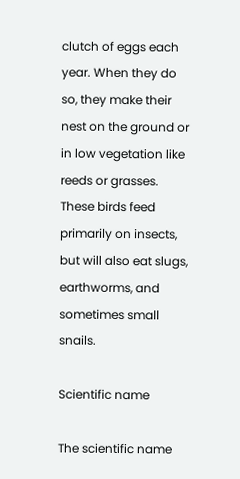clutch of eggs each year. When they do so, they make their nest on the ground or in low vegetation like reeds or grasses. These birds feed primarily on insects, but will also eat slugs, earthworms, and sometimes small snails.

Scientific name

The scientific name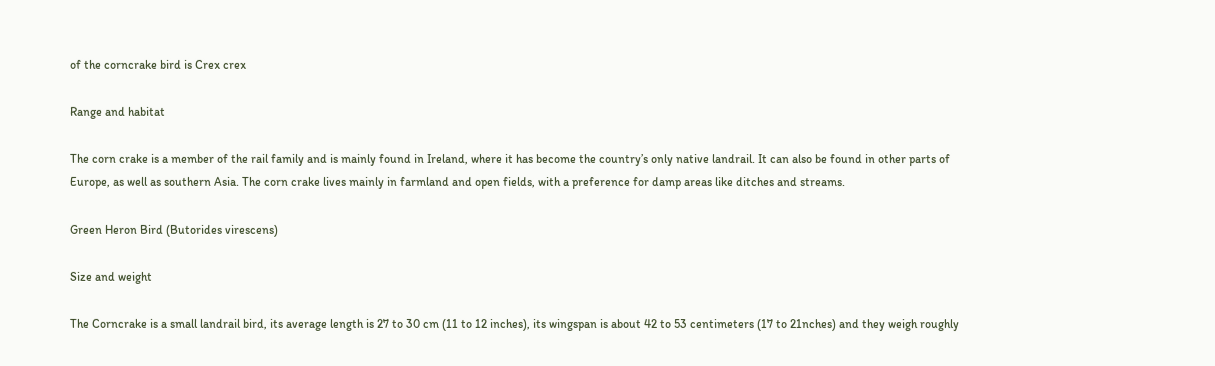of the corncrake bird is Crex crex

Range and habitat

The corn crake is a member of the rail family and is mainly found in Ireland, where it has become the country’s only native landrail. It can also be found in other parts of Europe, as well as southern Asia. The corn crake lives mainly in farmland and open fields, with a preference for damp areas like ditches and streams.

Green Heron Bird (Butorides virescens)

Size and weight

The Corncrake is a small landrail bird, its average length is 27 to 30 cm (11 to 12 inches), its wingspan is about 42 to 53 centimeters (17 to 21nches) and they weigh roughly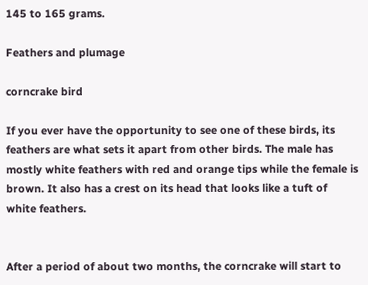145 to 165 grams.

Feathers and plumage

corncrake bird

If you ever have the opportunity to see one of these birds, its feathers are what sets it apart from other birds. The male has mostly white feathers with red and orange tips while the female is brown. It also has a crest on its head that looks like a tuft of white feathers.


After a period of about two months, the corncrake will start to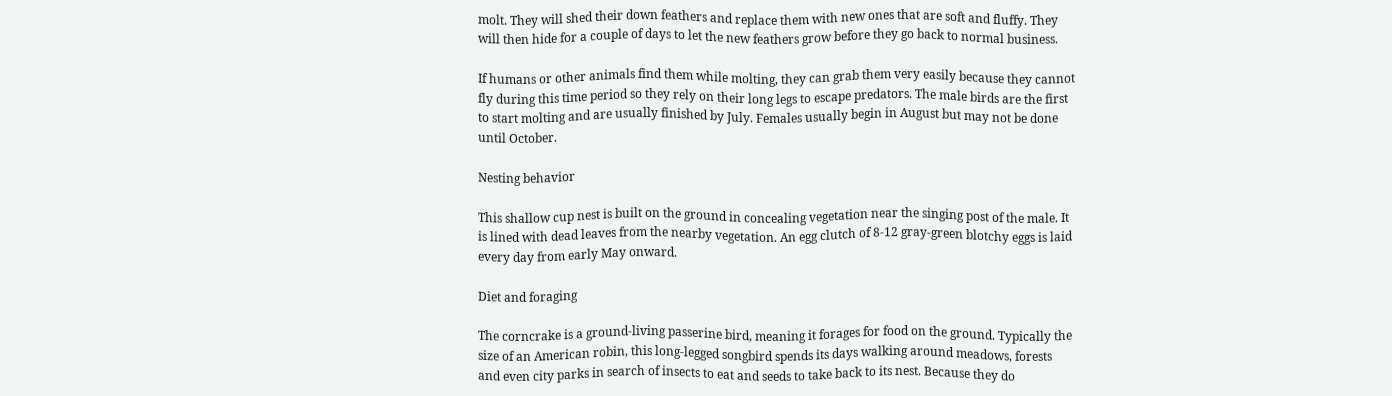molt. They will shed their down feathers and replace them with new ones that are soft and fluffy. They will then hide for a couple of days to let the new feathers grow before they go back to normal business.

If humans or other animals find them while molting, they can grab them very easily because they cannot fly during this time period so they rely on their long legs to escape predators. The male birds are the first to start molting and are usually finished by July. Females usually begin in August but may not be done until October.

Nesting behavior

This shallow cup nest is built on the ground in concealing vegetation near the singing post of the male. It is lined with dead leaves from the nearby vegetation. An egg clutch of 8-12 gray-green blotchy eggs is laid every day from early May onward.

Diet and foraging

The corncrake is a ground-living passerine bird, meaning it forages for food on the ground. Typically the size of an American robin, this long-legged songbird spends its days walking around meadows, forests and even city parks in search of insects to eat and seeds to take back to its nest. Because they do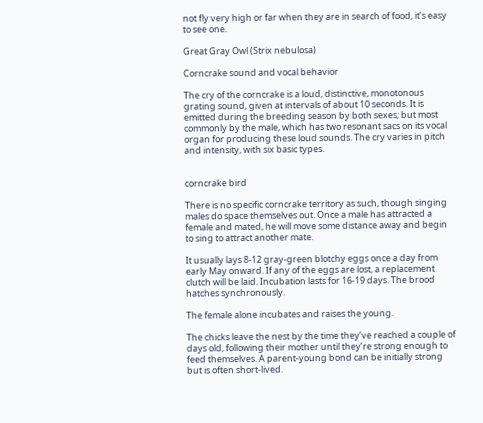not fly very high or far when they are in search of food, it’s easy to see one.

Great Gray Owl (Strix nebulosa)

Corncrake sound and vocal behavior

The cry of the corncrake is a loud, distinctive, monotonous grating sound, given at intervals of about 10 seconds. It is emitted during the breeding season by both sexes; but most commonly by the male, which has two resonant sacs on its vocal organ for producing these loud sounds. The cry varies in pitch and intensity, with six basic types.


corncrake bird

There is no specific corncrake territory as such, though singing males do space themselves out. Once a male has attracted a female and mated, he will move some distance away and begin to sing to attract another mate.

It usually lays 8-12 gray-green blotchy eggs once a day from early May onward. If any of the eggs are lost, a replacement clutch will be laid. Incubation lasts for 16-19 days. The brood hatches synchronously.

The female alone incubates and raises the young.

The chicks leave the nest by the time they’ve reached a couple of days old, following their mother until they’re strong enough to feed themselves. A parent-young bond can be initially strong but is often short-lived.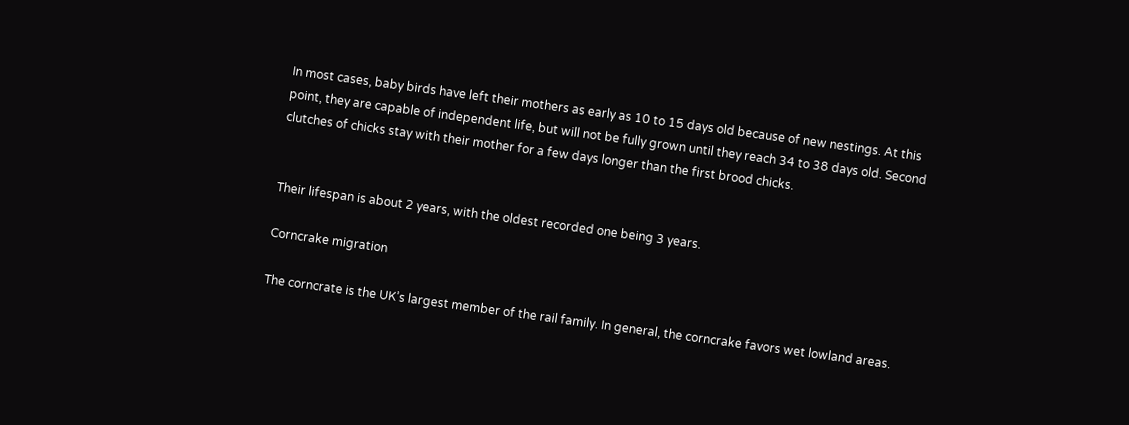In most cases, baby birds have left their mothers as early as 10 to 15 days old because of new nestings. At this point, they are capable of independent life, but will not be fully grown until they reach 34 to 38 days old. Second clutches of chicks stay with their mother for a few days longer than the first brood chicks.


Their lifespan is about 2 years, with the oldest recorded one being 3 years.

Corncrake migration

The corncrate is the UK’s largest member of the rail family. In general, the corncrake favors wet lowland areas.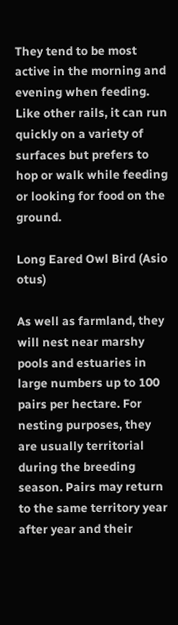They tend to be most active in the morning and evening when feeding. Like other rails, it can run quickly on a variety of surfaces but prefers to hop or walk while feeding or looking for food on the ground.

Long Eared Owl Bird (Asio otus)

As well as farmland, they will nest near marshy pools and estuaries in large numbers up to 100 pairs per hectare. For nesting purposes, they are usually territorial during the breeding season. Pairs may return to the same territory year after year and their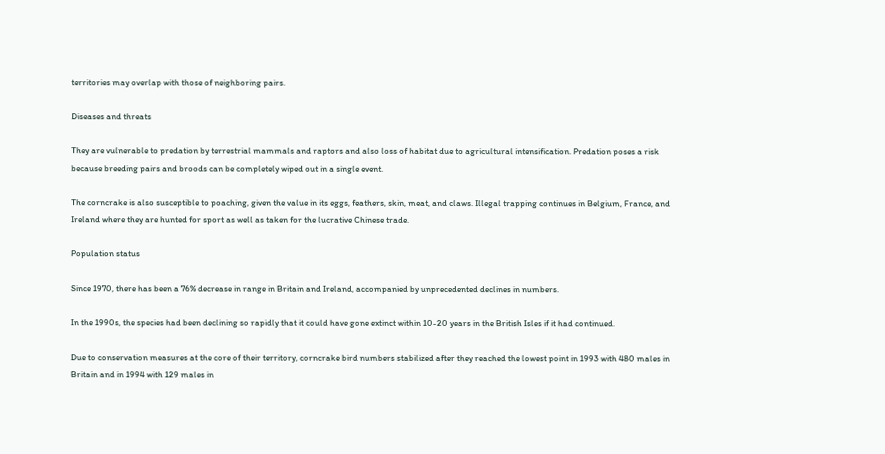territories may overlap with those of neighboring pairs.

Diseases and threats

They are vulnerable to predation by terrestrial mammals and raptors and also loss of habitat due to agricultural intensification. Predation poses a risk because breeding pairs and broods can be completely wiped out in a single event.

The corncrake is also susceptible to poaching, given the value in its eggs, feathers, skin, meat, and claws. Illegal trapping continues in Belgium, France, and Ireland where they are hunted for sport as well as taken for the lucrative Chinese trade.

Population status

Since 1970, there has been a 76% decrease in range in Britain and Ireland, accompanied by unprecedented declines in numbers.

In the 1990s, the species had been declining so rapidly that it could have gone extinct within 10-20 years in the British Isles if it had continued.

Due to conservation measures at the core of their territory, corncrake bird numbers stabilized after they reached the lowest point in 1993 with 480 males in Britain and in 1994 with 129 males in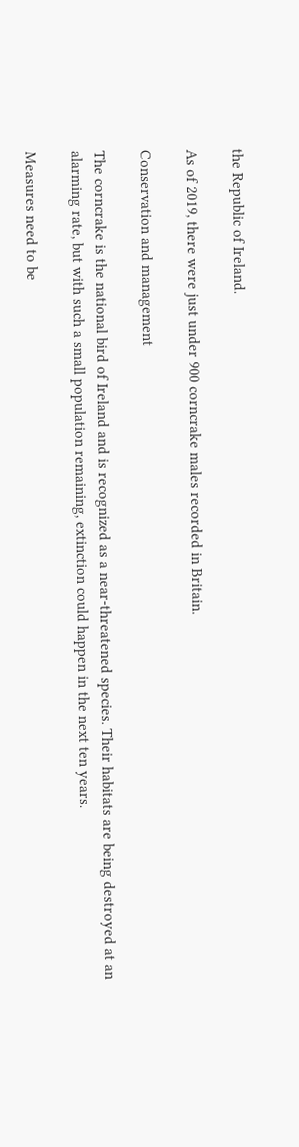the Republic of Ireland.

As of 2019, there were just under 900 corncrake males recorded in Britain.

Conservation and management

The corncrake is the national bird of Ireland and is recognized as a near-threatened species. Their habitats are being destroyed at an alarming rate, but with such a small population remaining, extinction could happen in the next ten years.

Measures need to be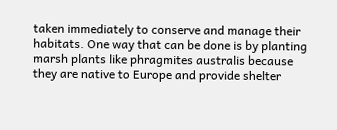taken immediately to conserve and manage their habitats. One way that can be done is by planting marsh plants like phragmites australis because they are native to Europe and provide shelter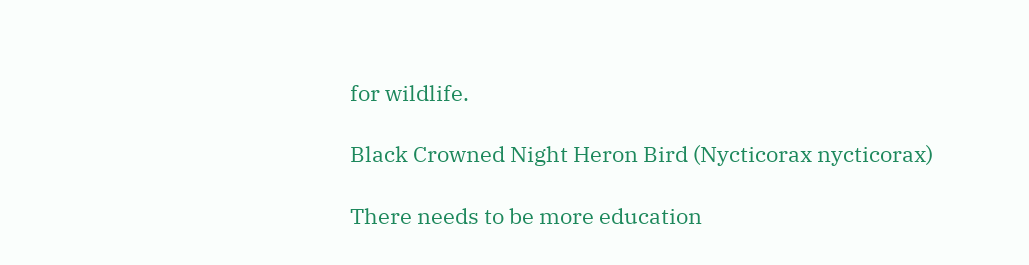for wildlife.

Black Crowned Night Heron Bird (Nycticorax nycticorax)

There needs to be more education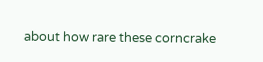about how rare these corncrake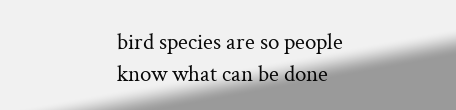bird species are so people know what can be done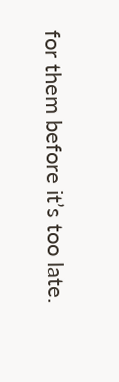for them before it’s too late.